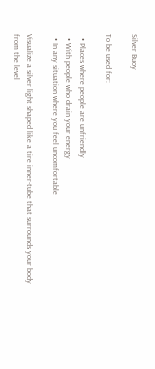Silver Buoy

To be used for:

  • Places where people are unfriendly
  • With people who drain your energy
  • In any situation where you feel uncomfortable

Visualize a silver light shaped like a tire inner-tube that surrounds your body from the level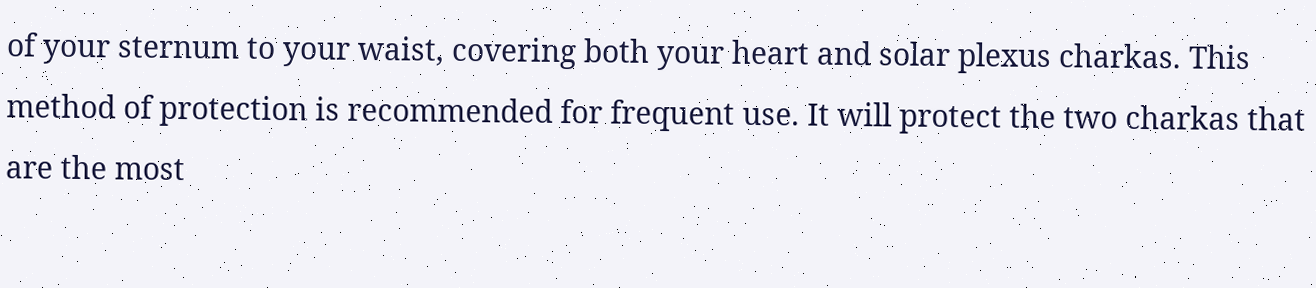of your sternum to your waist, covering both your heart and solar plexus charkas. This method of protection is recommended for frequent use. It will protect the two charkas that are the most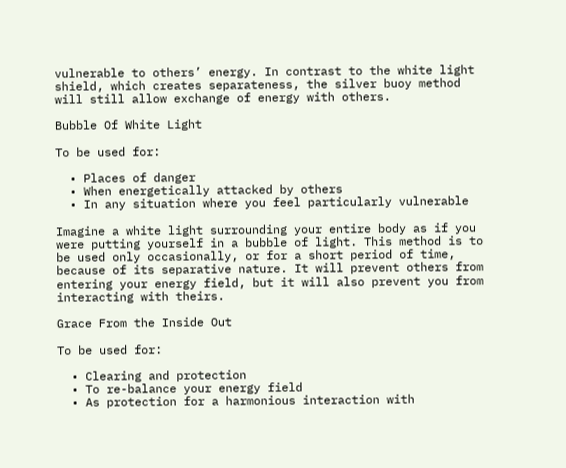vulnerable to others’ energy. In contrast to the white light shield, which creates separateness, the silver buoy method will still allow exchange of energy with others.

Bubble Of White Light

To be used for:

  • Places of danger
  • When energetically attacked by others
  • In any situation where you feel particularly vulnerable

Imagine a white light surrounding your entire body as if you were putting yourself in a bubble of light. This method is to be used only occasionally, or for a short period of time, because of its separative nature. It will prevent others from entering your energy field, but it will also prevent you from interacting with theirs.

Grace From the Inside Out

To be used for:

  • Clearing and protection
  • To re-balance your energy field
  • As protection for a harmonious interaction with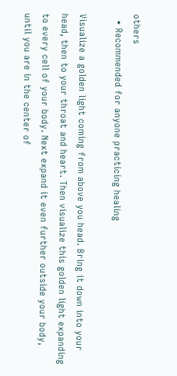others
  • Recommended for anyone practicing healing

Visualize a golden light coming from above you head. Bring it down into your head, then to your throat and heart. Then visualize this golden light expanding to every cell of your body. Next expand it even further outside your body, until you are in the center of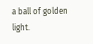a ball of golden light.